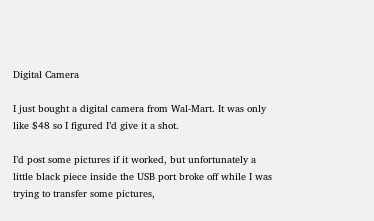Digital Camera

I just bought a digital camera from Wal-Mart. It was only like $48 so I figured I’d give it a shot.

I’d post some pictures if it worked, but unfortunately a little black piece inside the USB port broke off while I was trying to transfer some pictures,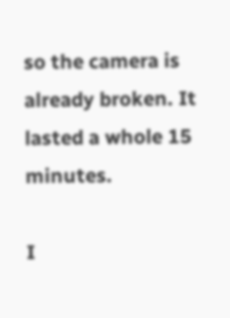so the camera is already broken. It lasted a whole 15 minutes.

I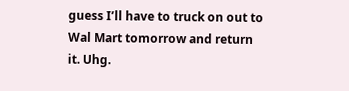guess I’ll have to truck on out to Wal Mart tomorrow and return it. Uhg.